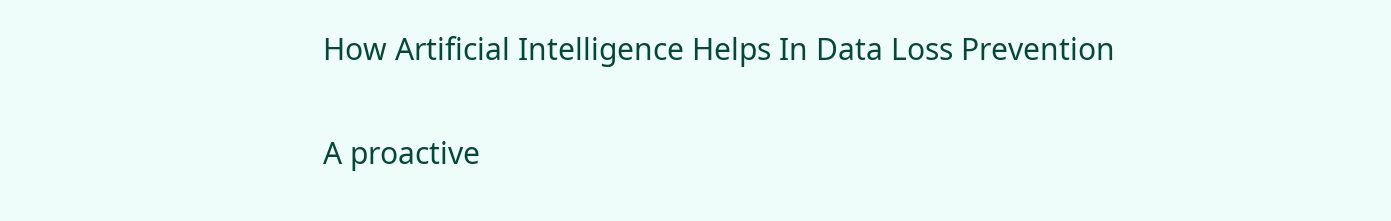How Artificial Intelligence Helps In Data Loss Prevention

A proactive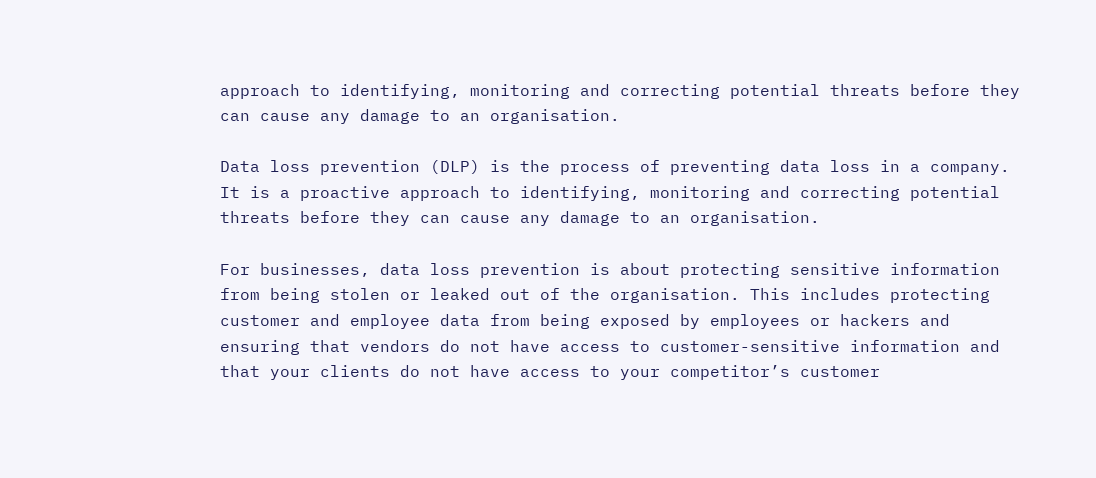approach to identifying, monitoring and correcting potential threats before they can cause any damage to an organisation.

Data loss prevention (DLP) is the process of preventing data loss in a company. It is a proactive approach to identifying, monitoring and correcting potential threats before they can cause any damage to an organisation.

For businesses, data loss prevention is about protecting sensitive information from being stolen or leaked out of the organisation. This includes protecting customer and employee data from being exposed by employees or hackers and ensuring that vendors do not have access to customer-sensitive information and that your clients do not have access to your competitor’s customer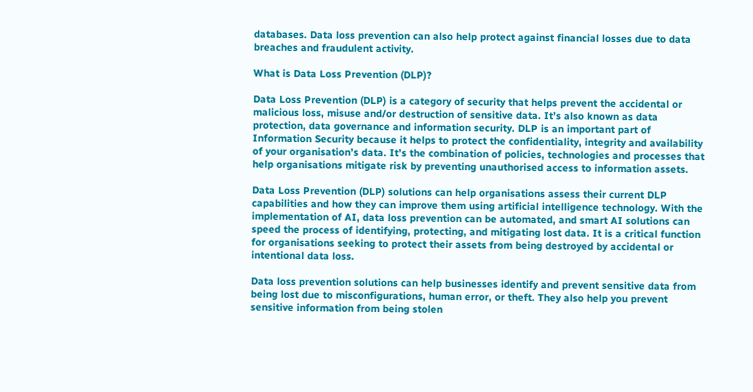databases. Data loss prevention can also help protect against financial losses due to data breaches and fraudulent activity.

What is Data Loss Prevention (DLP)?

Data Loss Prevention (DLP) is a category of security that helps prevent the accidental or malicious loss, misuse and/or destruction of sensitive data. It’s also known as data protection, data governance and information security. DLP is an important part of Information Security because it helps to protect the confidentiality, integrity and availability of your organisation’s data. It’s the combination of policies, technologies and processes that help organisations mitigate risk by preventing unauthorised access to information assets.

Data Loss Prevention (DLP) solutions can help organisations assess their current DLP capabilities and how they can improve them using artificial intelligence technology. With the implementation of AI, data loss prevention can be automated, and smart AI solutions can speed the process of identifying, protecting, and mitigating lost data. It is a critical function for organisations seeking to protect their assets from being destroyed by accidental or intentional data loss.

Data loss prevention solutions can help businesses identify and prevent sensitive data from being lost due to misconfigurations, human error, or theft. They also help you prevent sensitive information from being stolen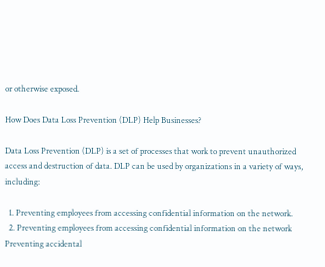or otherwise exposed.

How Does Data Loss Prevention (DLP) Help Businesses?

Data Loss Prevention (DLP) is a set of processes that work to prevent unauthorized access and destruction of data. DLP can be used by organizations in a variety of ways, including:

  1. Preventing employees from accessing confidential information on the network.
  2. Preventing employees from accessing confidential information on the network Preventing accidental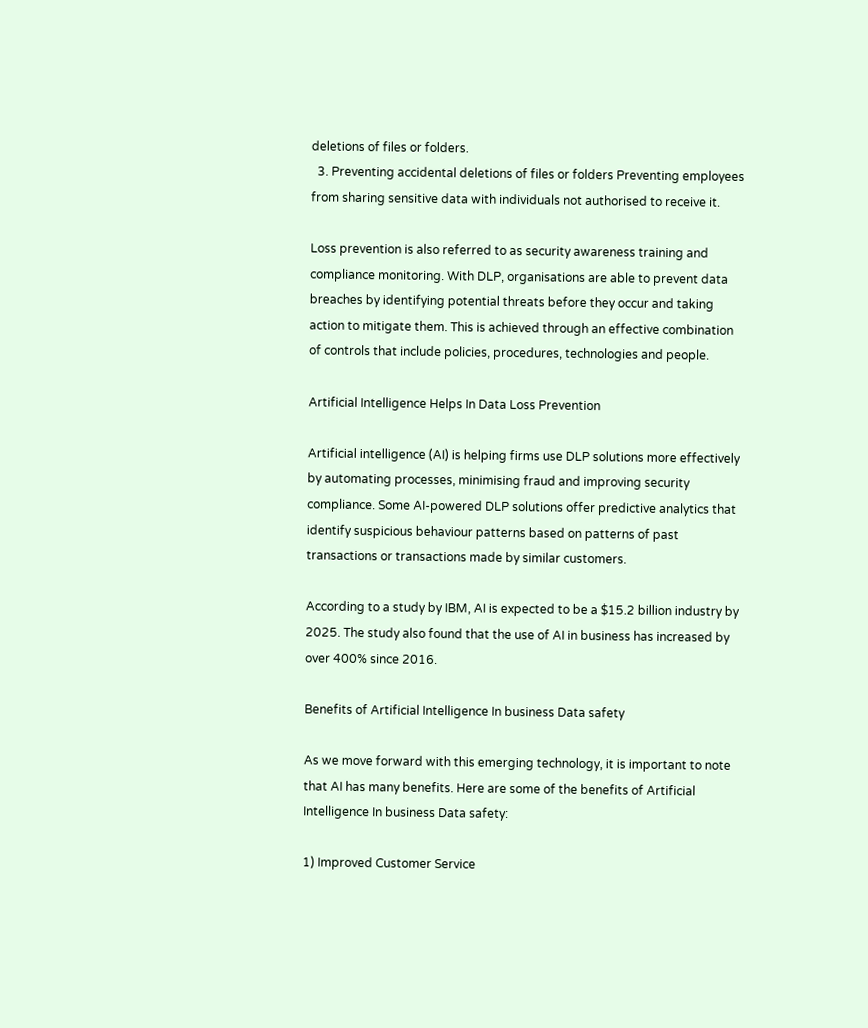deletions of files or folders.
  3. Preventing accidental deletions of files or folders Preventing employees from sharing sensitive data with individuals not authorised to receive it.

Loss prevention is also referred to as security awareness training and compliance monitoring. With DLP, organisations are able to prevent data breaches by identifying potential threats before they occur and taking action to mitigate them. This is achieved through an effective combination of controls that include policies, procedures, technologies and people.

Artificial Intelligence Helps In Data Loss Prevention

Artificial intelligence (AI) is helping firms use DLP solutions more effectively by automating processes, minimising fraud and improving security compliance. Some AI-powered DLP solutions offer predictive analytics that identify suspicious behaviour patterns based on patterns of past transactions or transactions made by similar customers.

According to a study by IBM, AI is expected to be a $15.2 billion industry by 2025. The study also found that the use of AI in business has increased by over 400% since 2016.

Benefits of Artificial Intelligence In business Data safety

As we move forward with this emerging technology, it is important to note that AI has many benefits. Here are some of the benefits of Artificial Intelligence In business Data safety:

1) Improved Customer Service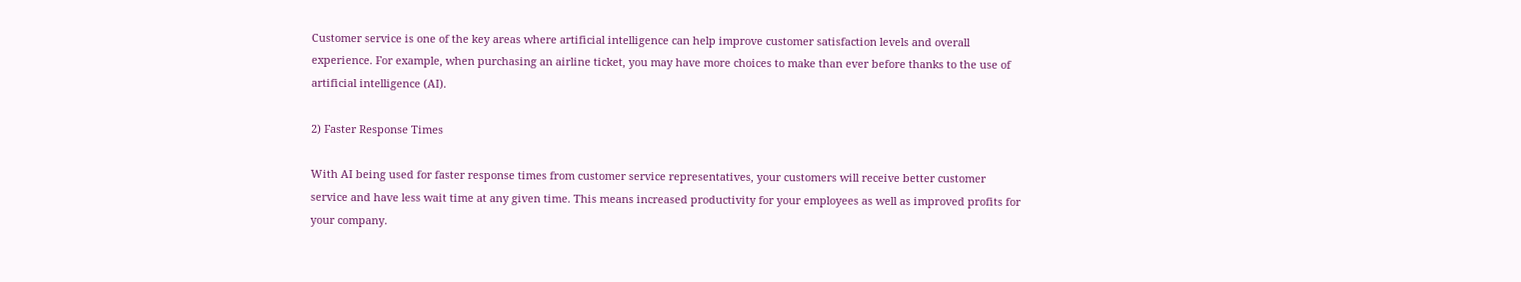Customer service is one of the key areas where artificial intelligence can help improve customer satisfaction levels and overall experience. For example, when purchasing an airline ticket, you may have more choices to make than ever before thanks to the use of artificial intelligence (AI).

2) Faster Response Times

With AI being used for faster response times from customer service representatives, your customers will receive better customer service and have less wait time at any given time. This means increased productivity for your employees as well as improved profits for your company.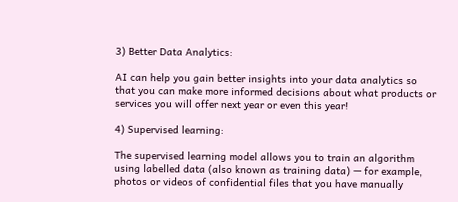3) Better Data Analytics:

AI can help you gain better insights into your data analytics so that you can make more informed decisions about what products or services you will offer next year or even this year!

4) Supervised learning:

The supervised learning model allows you to train an algorithm using labelled data (also known as training data) — for example, photos or videos of confidential files that you have manually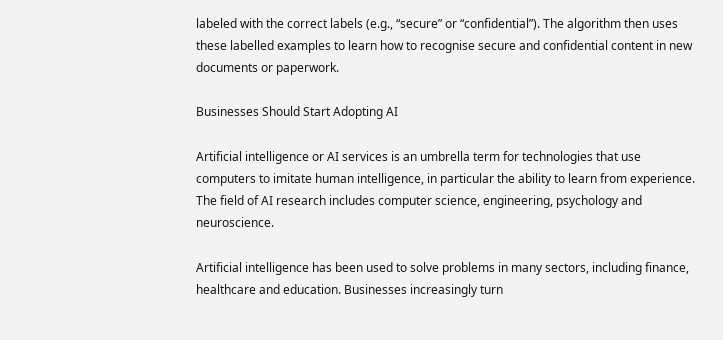labeled with the correct labels (e.g., “secure” or “confidential”). The algorithm then uses these labelled examples to learn how to recognise secure and confidential content in new documents or paperwork.

Businesses Should Start Adopting AI

Artificial intelligence or AI services is an umbrella term for technologies that use computers to imitate human intelligence, in particular the ability to learn from experience. The field of AI research includes computer science, engineering, psychology and neuroscience.

Artificial intelligence has been used to solve problems in many sectors, including finance, healthcare and education. Businesses increasingly turn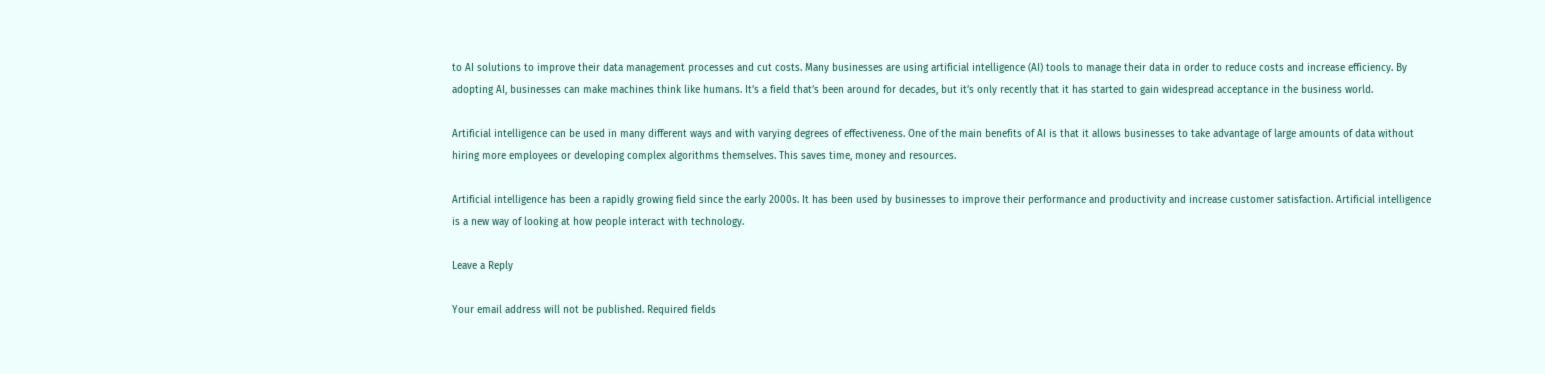to AI solutions to improve their data management processes and cut costs. Many businesses are using artificial intelligence (AI) tools to manage their data in order to reduce costs and increase efficiency. By adopting AI, businesses can make machines think like humans. It’s a field that’s been around for decades, but it’s only recently that it has started to gain widespread acceptance in the business world.

Artificial intelligence can be used in many different ways and with varying degrees of effectiveness. One of the main benefits of AI is that it allows businesses to take advantage of large amounts of data without hiring more employees or developing complex algorithms themselves. This saves time, money and resources.

Artificial intelligence has been a rapidly growing field since the early 2000s. It has been used by businesses to improve their performance and productivity and increase customer satisfaction. Artificial intelligence is a new way of looking at how people interact with technology.

Leave a Reply

Your email address will not be published. Required fields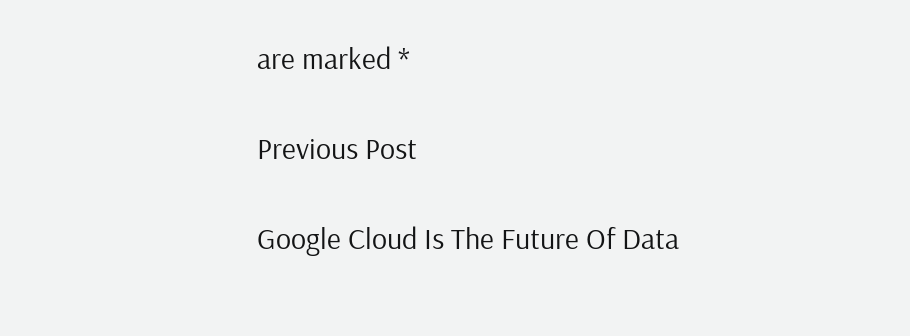are marked *

Previous Post

Google Cloud Is The Future Of Data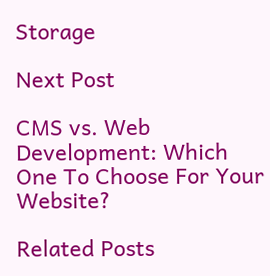Storage

Next Post

CMS vs. Web Development: Which One To Choose For Your Website?

Related Posts